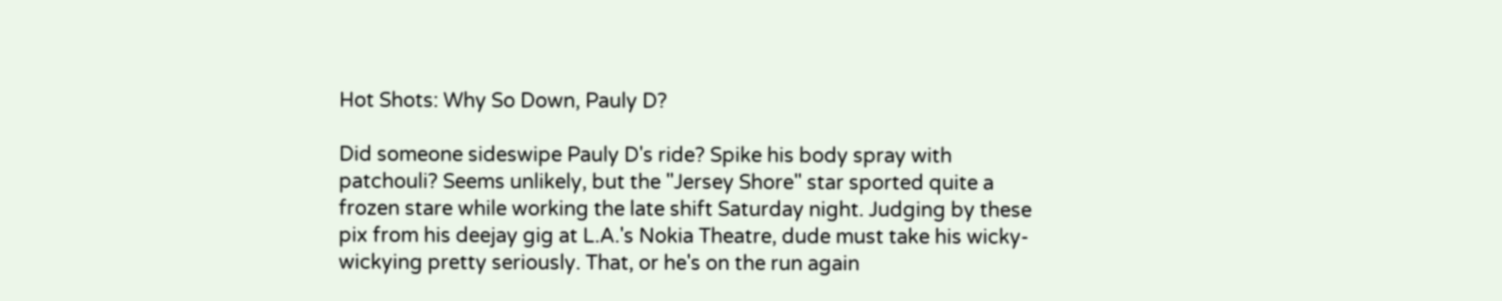Hot Shots: Why So Down, Pauly D?

Did someone sideswipe Pauly D's ride? Spike his body spray with patchouli? Seems unlikely, but the "Jersey Shore" star sported quite a frozen stare while working the late shift Saturday night. Judging by these pix from his deejay gig at L.A.'s Nokia Theatre, dude must take his wicky-wickying pretty seriously. That, or he's on the run again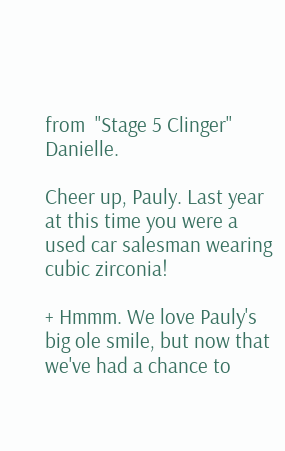from  "Stage 5 Clinger" Danielle.

Cheer up, Pauly. Last year at this time you were a used car salesman wearing cubic zirconia!

+ Hmmm. We love Pauly's big ole smile, but now that we've had a chance to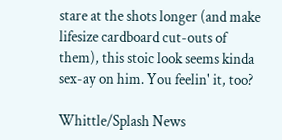stare at the shots longer (and make lifesize cardboard cut-outs of them), this stoic look seems kinda sex-ay on him. You feelin' it, too?

Whittle/Splash News